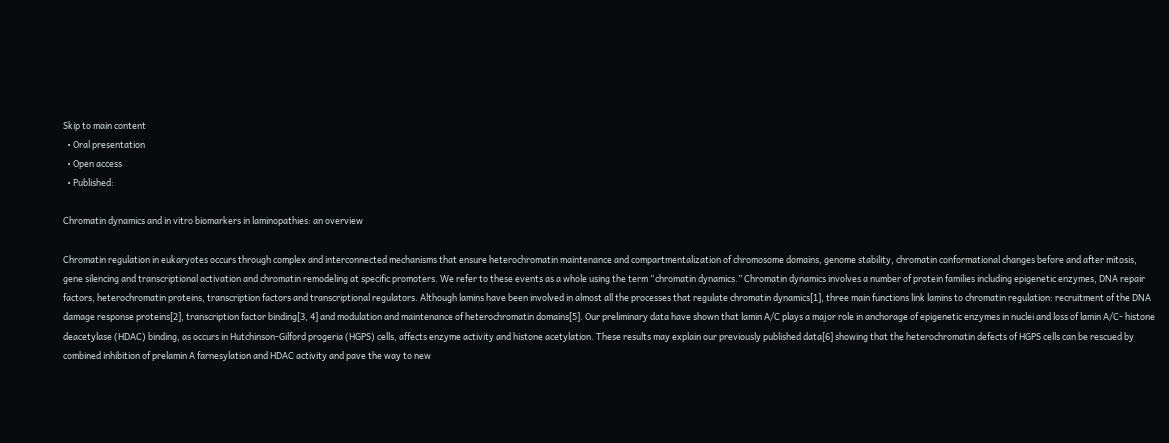Skip to main content
  • Oral presentation
  • Open access
  • Published:

Chromatin dynamics and in vitro biomarkers in laminopathies: an overview

Chromatin regulation in eukaryotes occurs through complex and interconnected mechanisms that ensure heterochromatin maintenance and compartmentalization of chromosome domains, genome stability, chromatin conformational changes before and after mitosis, gene silencing and transcriptional activation and chromatin remodeling at specific promoters. We refer to these events as a whole using the term “chromatin dynamics.” Chromatin dynamics involves a number of protein families including epigenetic enzymes, DNA repair factors, heterochromatin proteins, transcription factors and transcriptional regulators. Although lamins have been involved in almost all the processes that regulate chromatin dynamics[1], three main functions link lamins to chromatin regulation: recruitment of the DNA damage response proteins[2], transcription factor binding[3, 4] and modulation and maintenance of heterochromatin domains[5]. Our preliminary data have shown that lamin A/C plays a major role in anchorage of epigenetic enzymes in nuclei and loss of lamin A/C- histone deacetylase (HDAC) binding, as occurs in Hutchinson-Gilford progeria (HGPS) cells, affects enzyme activity and histone acetylation. These results may explain our previously published data[6] showing that the heterochromatin defects of HGPS cells can be rescued by combined inhibition of prelamin A farnesylation and HDAC activity and pave the way to new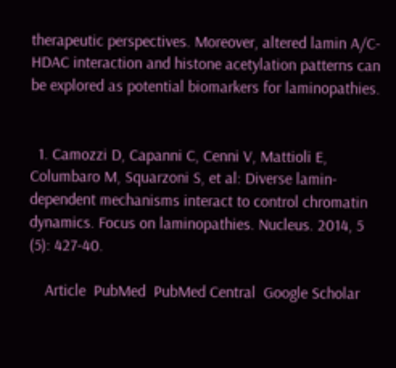therapeutic perspectives. Moreover, altered lamin A/C-HDAC interaction and histone acetylation patterns can be explored as potential biomarkers for laminopathies.


  1. Camozzi D, Capanni C, Cenni V, Mattioli E, Columbaro M, Squarzoni S, et al: Diverse lamin-dependent mechanisms interact to control chromatin dynamics. Focus on laminopathies. Nucleus. 2014, 5 (5): 427-40.

    Article  PubMed  PubMed Central  Google Scholar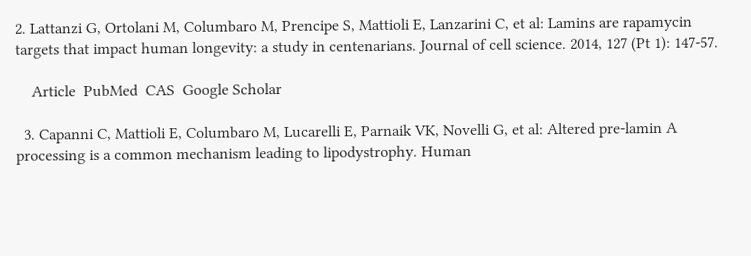2. Lattanzi G, Ortolani M, Columbaro M, Prencipe S, Mattioli E, Lanzarini C, et al: Lamins are rapamycin targets that impact human longevity: a study in centenarians. Journal of cell science. 2014, 127 (Pt 1): 147-57.

    Article  PubMed  CAS  Google Scholar

  3. Capanni C, Mattioli E, Columbaro M, Lucarelli E, Parnaik VK, Novelli G, et al: Altered pre-lamin A processing is a common mechanism leading to lipodystrophy. Human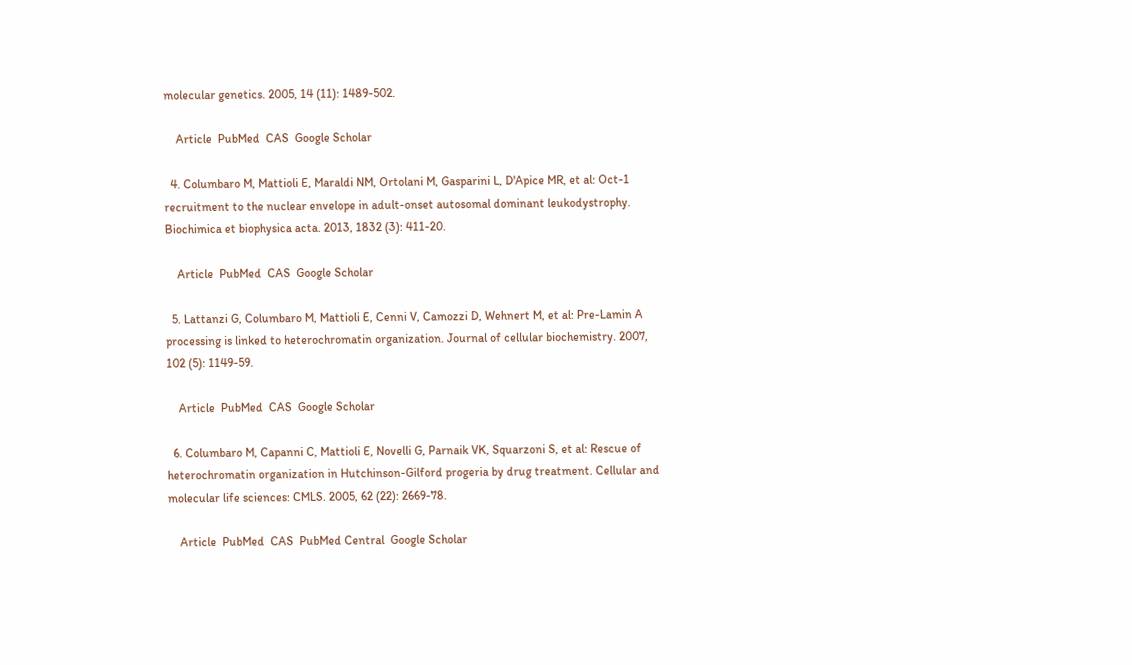molecular genetics. 2005, 14 (11): 1489-502.

    Article  PubMed  CAS  Google Scholar

  4. Columbaro M, Mattioli E, Maraldi NM, Ortolani M, Gasparini L, D'Apice MR, et al: Oct-1 recruitment to the nuclear envelope in adult-onset autosomal dominant leukodystrophy. Biochimica et biophysica acta. 2013, 1832 (3): 411-20.

    Article  PubMed  CAS  Google Scholar

  5. Lattanzi G, Columbaro M, Mattioli E, Cenni V, Camozzi D, Wehnert M, et al: Pre-Lamin A processing is linked to heterochromatin organization. Journal of cellular biochemistry. 2007, 102 (5): 1149-59.

    Article  PubMed  CAS  Google Scholar

  6. Columbaro M, Capanni C, Mattioli E, Novelli G, Parnaik VK, Squarzoni S, et al: Rescue of heterochromatin organization in Hutchinson-Gilford progeria by drug treatment. Cellular and molecular life sciences: CMLS. 2005, 62 (22): 2669-78.

    Article  PubMed  CAS  PubMed Central  Google Scholar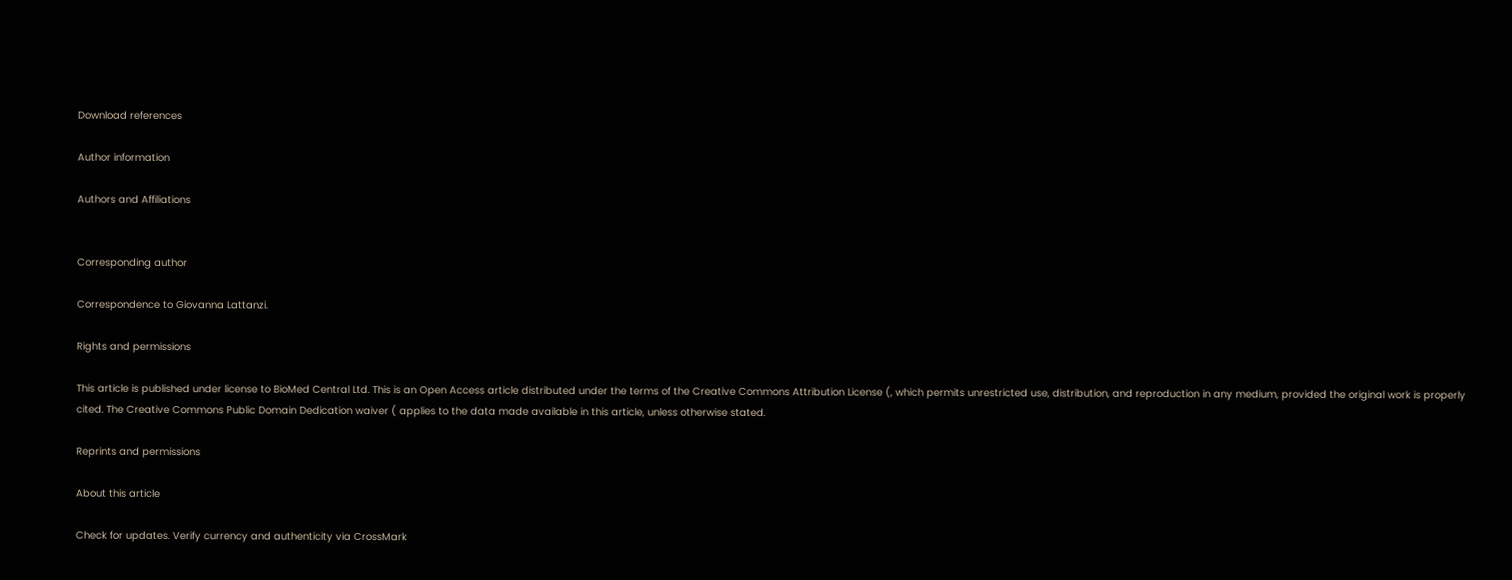Download references

Author information

Authors and Affiliations


Corresponding author

Correspondence to Giovanna Lattanzi.

Rights and permissions

This article is published under license to BioMed Central Ltd. This is an Open Access article distributed under the terms of the Creative Commons Attribution License (, which permits unrestricted use, distribution, and reproduction in any medium, provided the original work is properly cited. The Creative Commons Public Domain Dedication waiver ( applies to the data made available in this article, unless otherwise stated.

Reprints and permissions

About this article

Check for updates. Verify currency and authenticity via CrossMark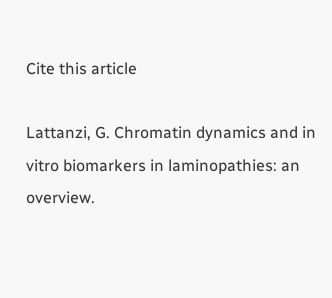Cite this article

Lattanzi, G. Chromatin dynamics and in vitro biomarkers in laminopathies: an overview.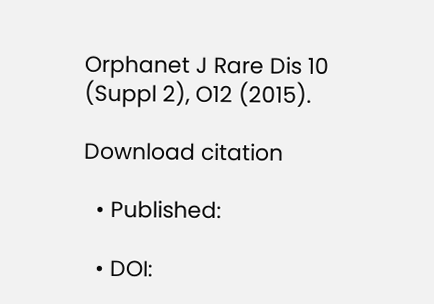Orphanet J Rare Dis 10 (Suppl 2), O12 (2015).

Download citation

  • Published:

  • DOI: